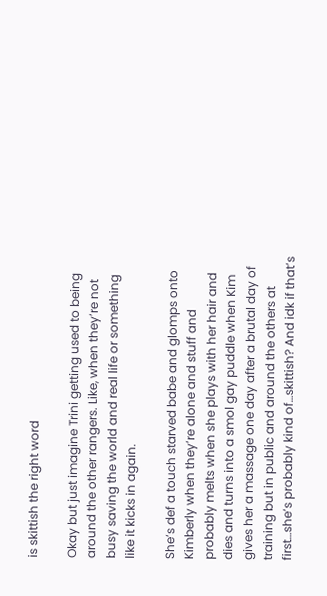is skittish the right word

Okay but just imagine Trini getting used to being around the other rangers. Like, when they’re not busy saving the world and real life or something like it kicks in again.

She’s def a touch starved babe and glomps onto Kimberly when they’re alone and stuff and probably melts when she plays with her hair and dies and turns into a smol gay puddle when Kim gives her a massage one day after a brutal day of training but in public and around the others at first…she’s probably kind of…skittish? And idk if that’s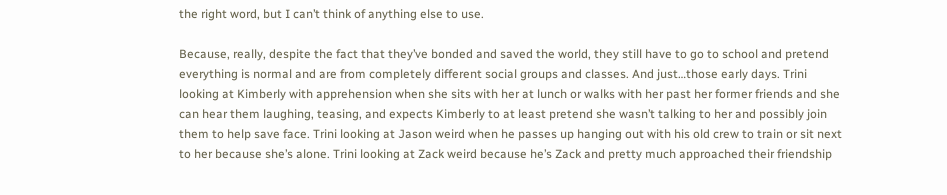the right word, but I can’t think of anything else to use.

Because, really, despite the fact that they’ve bonded and saved the world, they still have to go to school and pretend everything is normal and are from completely different social groups and classes. And just…those early days. Trini looking at Kimberly with apprehension when she sits with her at lunch or walks with her past her former friends and she can hear them laughing, teasing, and expects Kimberly to at least pretend she wasn’t talking to her and possibly join them to help save face. Trini looking at Jason weird when he passes up hanging out with his old crew to train or sit next to her because she’s alone. Trini looking at Zack weird because he’s Zack and pretty much approached their friendship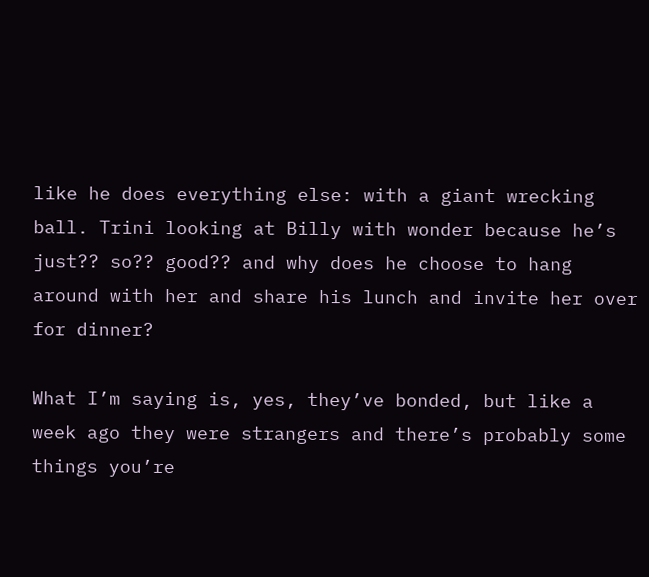like he does everything else: with a giant wrecking ball. Trini looking at Billy with wonder because he’s just?? so?? good?? and why does he choose to hang around with her and share his lunch and invite her over for dinner?

What I’m saying is, yes, they’ve bonded, but like a week ago they were strangers and there’s probably some things you’re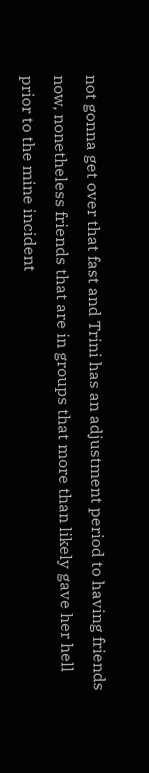not gonna get over that fast and Trini has an adjustment period to having friends now, nonetheless friends that are in groups that more than likely gave her hell prior to the mine incident